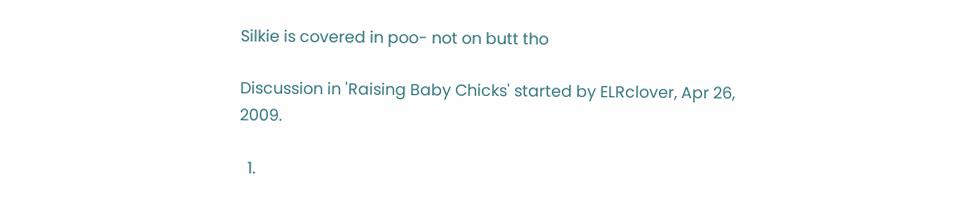Silkie is covered in poo- not on butt tho

Discussion in 'Raising Baby Chicks' started by ELRclover, Apr 26, 2009.

  1.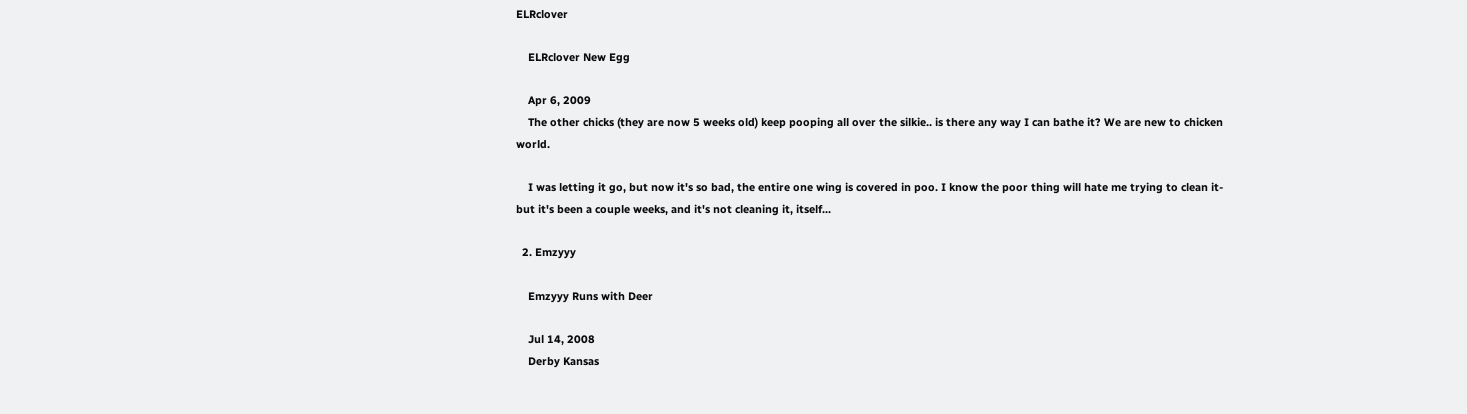ELRclover

    ELRclover New Egg

    Apr 6, 2009
    The other chicks (they are now 5 weeks old) keep pooping all over the silkie.. is there any way I can bathe it? We are new to chicken world.

    I was letting it go, but now it's so bad, the entire one wing is covered in poo. I know the poor thing will hate me trying to clean it- but it's been a couple weeks, and it's not cleaning it, itself...

  2. Emzyyy

    Emzyyy Runs with Deer

    Jul 14, 2008
    Derby Kansas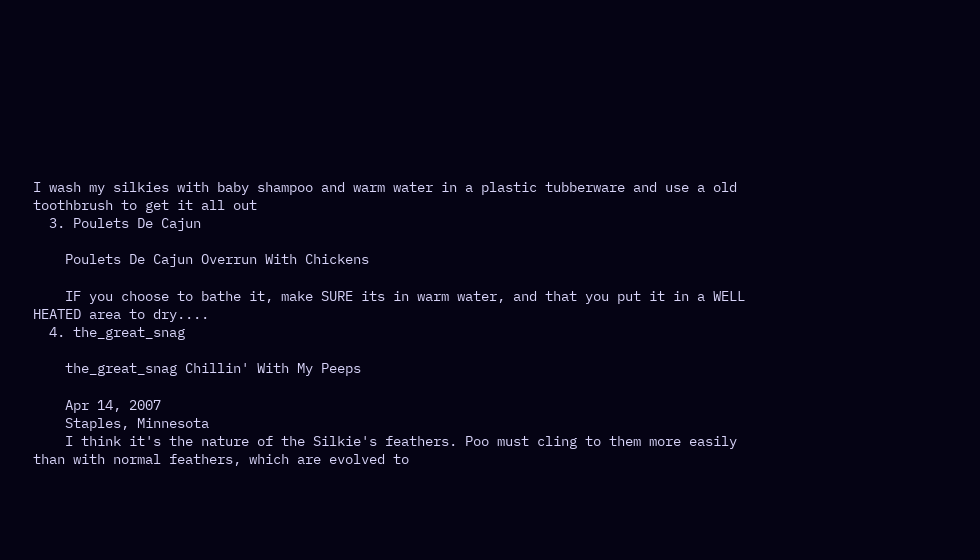I wash my silkies with baby shampoo and warm water in a plastic tubberware and use a old toothbrush to get it all out
  3. Poulets De Cajun

    Poulets De Cajun Overrun With Chickens

    IF you choose to bathe it, make SURE its in warm water, and that you put it in a WELL HEATED area to dry....
  4. the_great_snag

    the_great_snag Chillin' With My Peeps

    Apr 14, 2007
    Staples, Minnesota
    I think it's the nature of the Silkie's feathers. Poo must cling to them more easily than with normal feathers, which are evolved to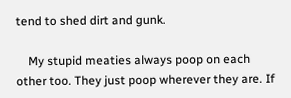tend to shed dirt and gunk.

    My stupid meaties always poop on each other too. They just poop wherever they are. If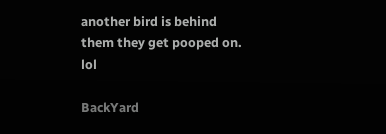another bird is behind them they get pooped on. lol

BackYard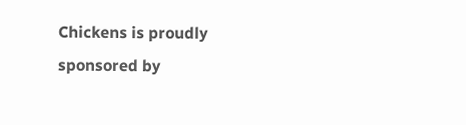Chickens is proudly sponsored by